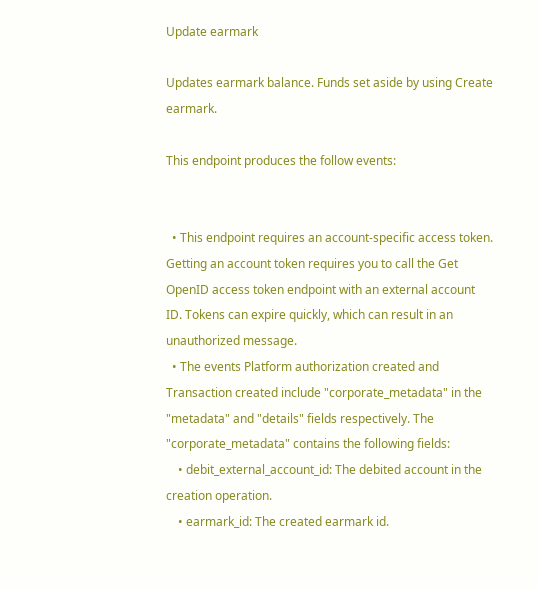Update earmark

Updates earmark balance. Funds set aside by using Create earmark.

This endpoint produces the follow events:


  • This endpoint requires an account-specific access token. Getting an account token requires you to call the Get OpenID access token endpoint with an external account ID. Tokens can expire quickly, which can result in an unauthorized message.
  • The events Platform authorization created and Transaction created include "corporate_metadata" in the "metadata" and "details" fields respectively. The "corporate_metadata" contains the following fields:
    • debit_external_account_id: The debited account in the creation operation.
    • earmark_id: The created earmark id.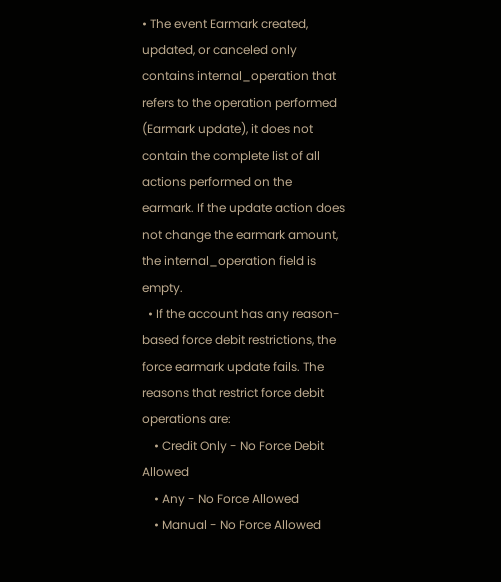• The event Earmark created, updated, or canceled only contains internal_operation that refers to the operation performed (Earmark update), it does not contain the complete list of all actions performed on the earmark. If the update action does not change the earmark amount, the internal_operation field is empty.
  • If the account has any reason-based force debit restrictions, the force earmark update fails. The reasons that restrict force debit operations are:
    • Credit Only - No Force Debit Allowed
    • Any - No Force Allowed
    • Manual - No Force Allowed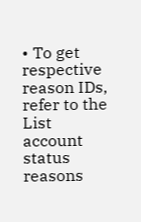• To get respective reason IDs, refer to the List account status reasons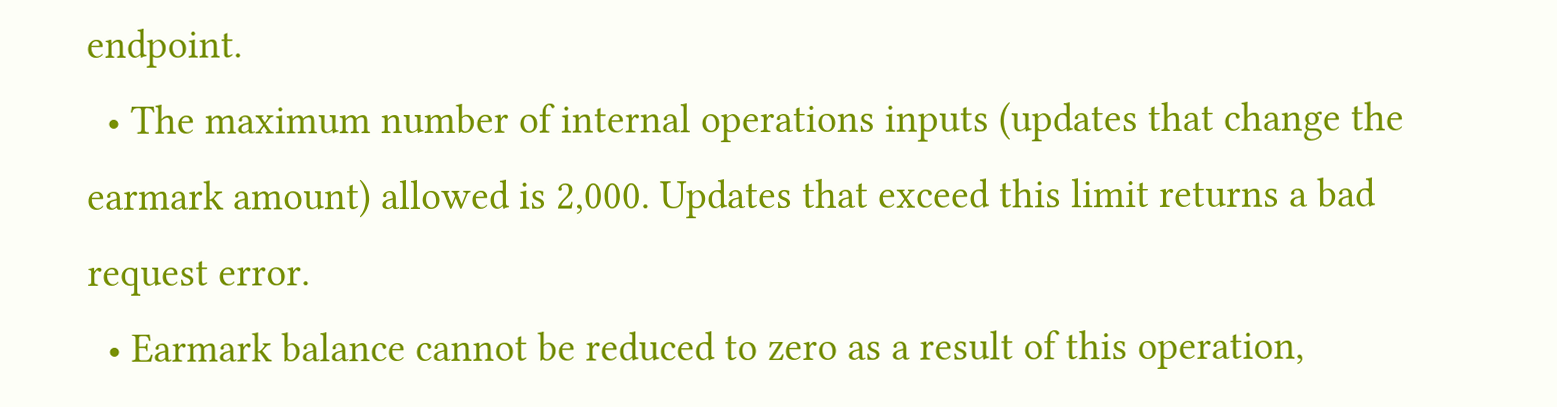endpoint.
  • The maximum number of internal operations inputs (updates that change the earmark amount) allowed is 2,000. Updates that exceed this limit returns a bad request error.
  • Earmark balance cannot be reduced to zero as a result of this operation,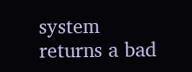system returns a bad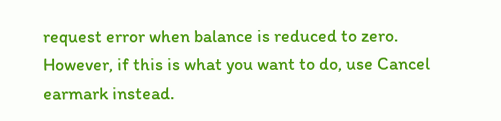request error when balance is reduced to zero. However, if this is what you want to do, use Cancel earmark instead.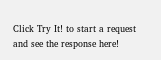Click Try It! to start a request and see the response here!